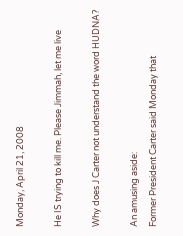Monday, April 21, 2008

He IS trying to kill me. Please Jimmah, let me live

Why does J Carter not understand the word HUDNA?

An amusing aside:
Former President Carter said Monday that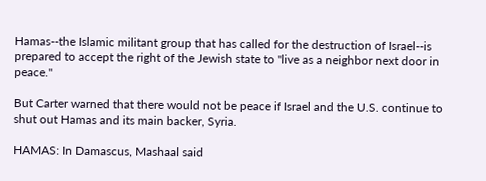Hamas--the Islamic militant group that has called for the destruction of Israel--is prepared to accept the right of the Jewish state to "live as a neighbor next door in peace."

But Carter warned that there would not be peace if Israel and the U.S. continue to shut out Hamas and its main backer, Syria.

HAMAS: In Damascus, Mashaal said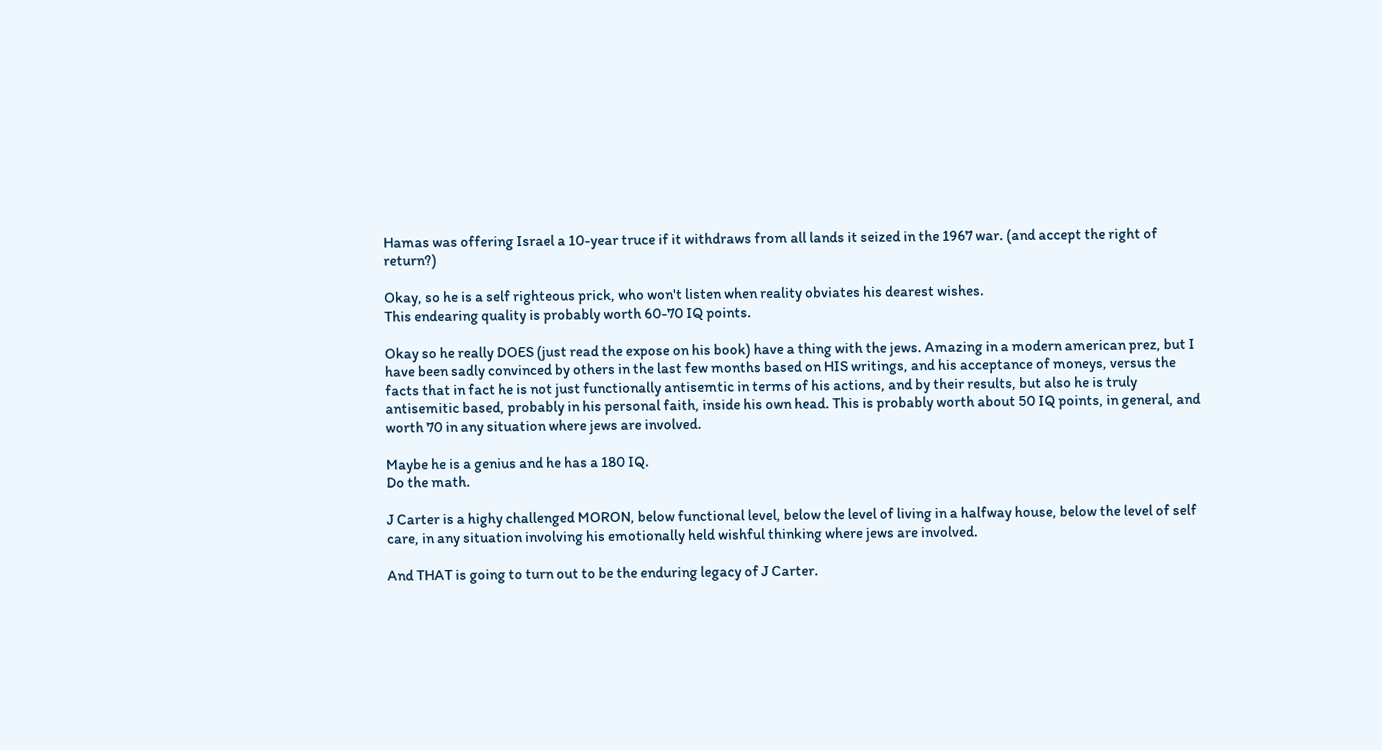Hamas was offering Israel a 10-year truce if it withdraws from all lands it seized in the 1967 war. (and accept the right of return?)

Okay, so he is a self righteous prick, who won't listen when reality obviates his dearest wishes.
This endearing quality is probably worth 60-70 IQ points.

Okay so he really DOES (just read the expose on his book) have a thing with the jews. Amazing in a modern american prez, but I have been sadly convinced by others in the last few months based on HIS writings, and his acceptance of moneys, versus the facts that in fact he is not just functionally antisemtic in terms of his actions, and by their results, but also he is truly antisemitic based, probably in his personal faith, inside his own head. This is probably worth about 50 IQ points, in general, and worth 70 in any situation where jews are involved.

Maybe he is a genius and he has a 180 IQ.
Do the math.

J Carter is a highy challenged MORON, below functional level, below the level of living in a halfway house, below the level of self care, in any situation involving his emotionally held wishful thinking where jews are involved.

And THAT is going to turn out to be the enduring legacy of J Carter.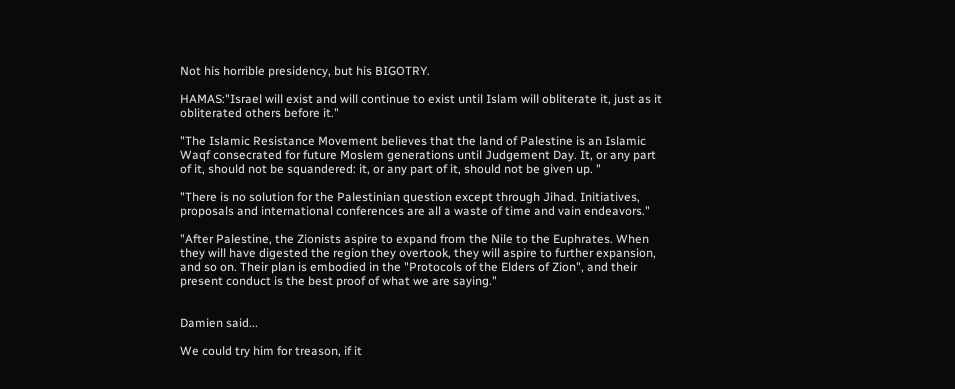Not his horrible presidency, but his BIGOTRY.

HAMAS:"Israel will exist and will continue to exist until Islam will obliterate it, just as it obliterated others before it."

"The Islamic Resistance Movement believes that the land of Palestine is an Islamic Waqf consecrated for future Moslem generations until Judgement Day. It, or any part of it, should not be squandered: it, or any part of it, should not be given up. "

"There is no solution for the Palestinian question except through Jihad. Initiatives, proposals and international conferences are all a waste of time and vain endeavors."

"After Palestine, the Zionists aspire to expand from the Nile to the Euphrates. When they will have digested the region they overtook, they will aspire to further expansion, and so on. Their plan is embodied in the "Protocols of the Elders of Zion", and their present conduct is the best proof of what we are saying."


Damien said...

We could try him for treason, if it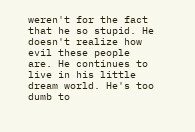weren't for the fact that he so stupid. He doesn't realize how evil these people are. He continues to live in his little dream world. He's too dumb to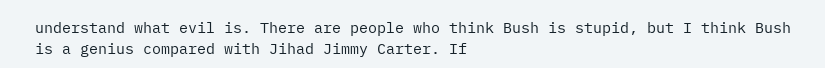understand what evil is. There are people who think Bush is stupid, but I think Bush is a genius compared with Jihad Jimmy Carter. If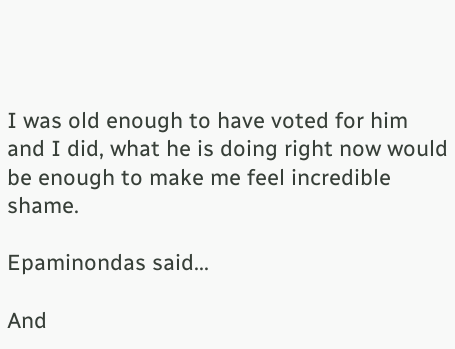I was old enough to have voted for him and I did, what he is doing right now would be enough to make me feel incredible shame.

Epaminondas said...

And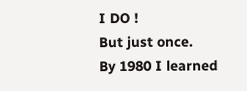I DO !
But just once.
By 1980 I learned